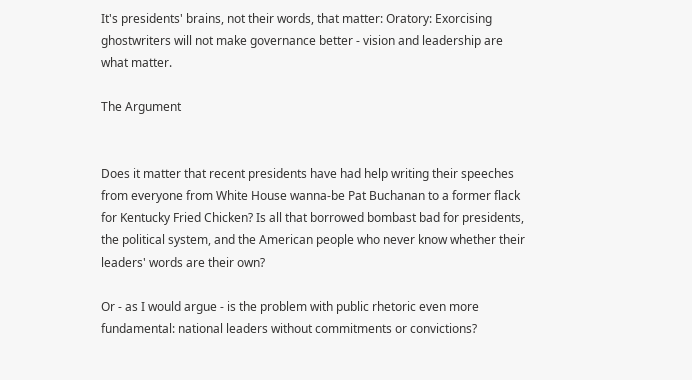It's presidents' brains, not their words, that matter: Oratory: Exorcising ghostwriters will not make governance better - vision and leadership are what matter.

The Argument


Does it matter that recent presidents have had help writing their speeches from everyone from White House wanna-be Pat Buchanan to a former flack for Kentucky Fried Chicken? Is all that borrowed bombast bad for presidents, the political system, and the American people who never know whether their leaders' words are their own?

Or - as I would argue - is the problem with public rhetoric even more fundamental: national leaders without commitments or convictions?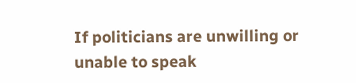If politicians are unwilling or unable to speak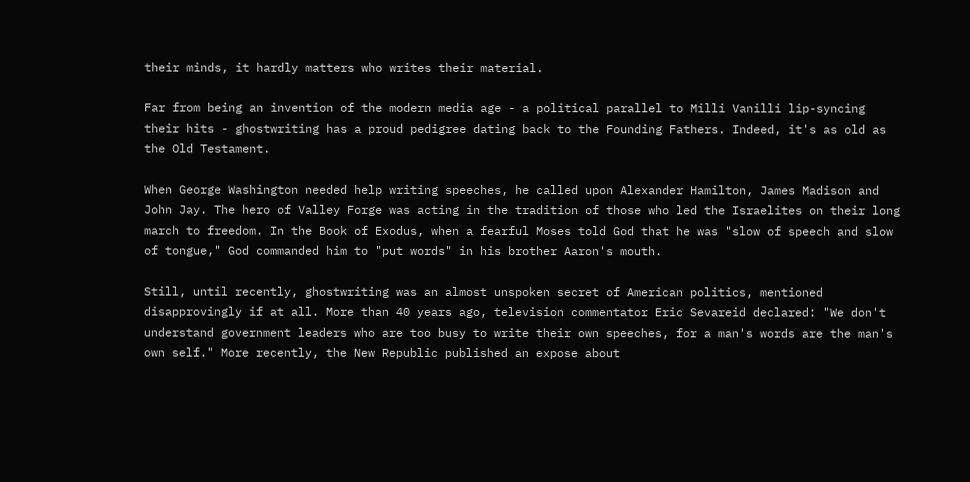their minds, it hardly matters who writes their material.

Far from being an invention of the modern media age - a political parallel to Milli Vanilli lip-syncing their hits - ghostwriting has a proud pedigree dating back to the Founding Fathers. Indeed, it's as old as the Old Testament.

When George Washington needed help writing speeches, he called upon Alexander Hamilton, James Madison and John Jay. The hero of Valley Forge was acting in the tradition of those who led the Israelites on their long march to freedom. In the Book of Exodus, when a fearful Moses told God that he was "slow of speech and slow of tongue," God commanded him to "put words" in his brother Aaron's mouth.

Still, until recently, ghostwriting was an almost unspoken secret of American politics, mentioned disapprovingly if at all. More than 40 years ago, television commentator Eric Sevareid declared: "We don't understand government leaders who are too busy to write their own speeches, for a man's words are the man's own self." More recently, the New Republic published an expose about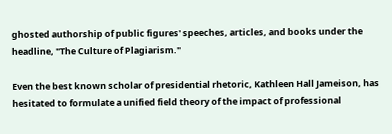ghosted authorship of public figures' speeches, articles, and books under the headline, "The Culture of Plagiarism."

Even the best known scholar of presidential rhetoric, Kathleen Hall Jameison, has hesitated to formulate a unified field theory of the impact of professional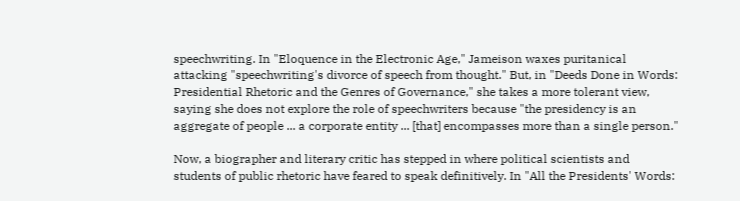speechwriting. In "Eloquence in the Electronic Age," Jameison waxes puritanical attacking "speechwriting's divorce of speech from thought." But, in "Deeds Done in Words: Presidential Rhetoric and the Genres of Governance," she takes a more tolerant view, saying she does not explore the role of speechwriters because "the presidency is an aggregate of people ... a corporate entity ... [that] encompasses more than a single person."

Now, a biographer and literary critic has stepped in where political scientists and students of public rhetoric have feared to speak definitively. In "All the Presidents' Words: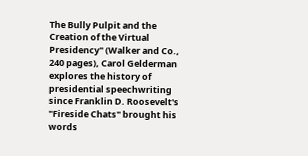The Bully Pulpit and the Creation of the Virtual Presidency" (Walker and Co., 240 pages), Carol Gelderman explores the history of presidential speechwriting since Franklin D. Roosevelt's "Fireside Chats" brought his words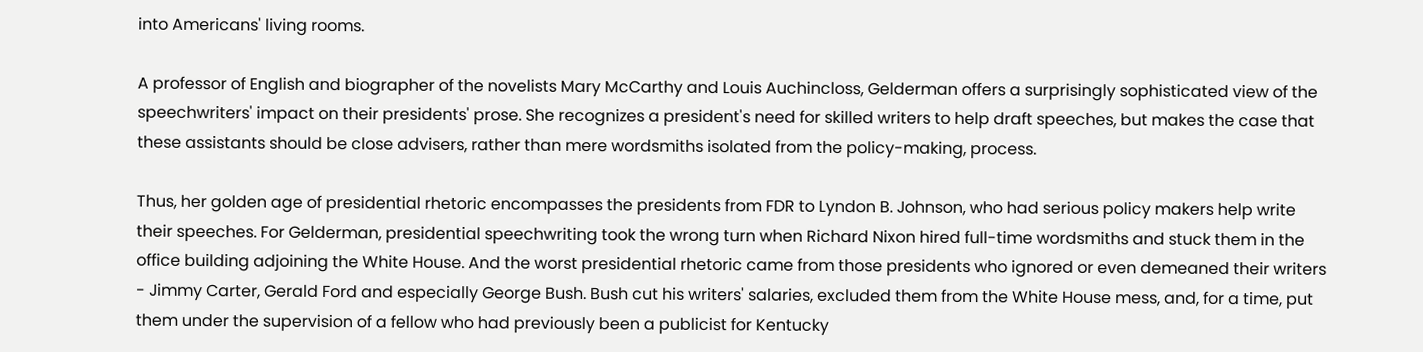into Americans' living rooms.

A professor of English and biographer of the novelists Mary McCarthy and Louis Auchincloss, Gelderman offers a surprisingly sophisticated view of the speechwriters' impact on their presidents' prose. She recognizes a president's need for skilled writers to help draft speeches, but makes the case that these assistants should be close advisers, rather than mere wordsmiths isolated from the policy-making, process.

Thus, her golden age of presidential rhetoric encompasses the presidents from FDR to Lyndon B. Johnson, who had serious policy makers help write their speeches. For Gelderman, presidential speechwriting took the wrong turn when Richard Nixon hired full-time wordsmiths and stuck them in the office building adjoining the White House. And the worst presidential rhetoric came from those presidents who ignored or even demeaned their writers - Jimmy Carter, Gerald Ford and especially George Bush. Bush cut his writers' salaries, excluded them from the White House mess, and, for a time, put them under the supervision of a fellow who had previously been a publicist for Kentucky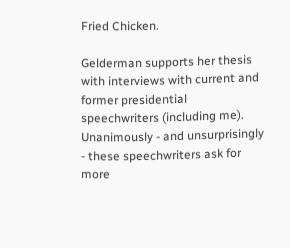Fried Chicken.

Gelderman supports her thesis with interviews with current and former presidential speechwriters (including me). Unanimously - and unsurprisingly - these speechwriters ask for more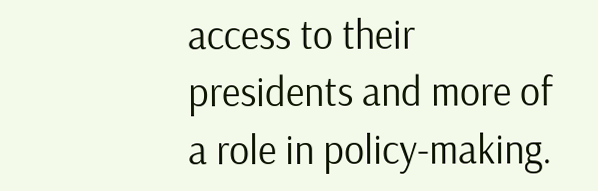access to their presidents and more of a role in policy-making.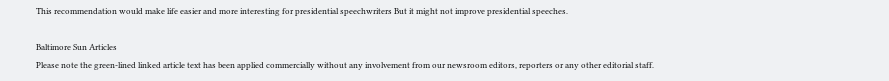This recommendation would make life easier and more interesting for presidential speechwriters But it might not improve presidential speeches.

Baltimore Sun Articles
Please note the green-lined linked article text has been applied commercially without any involvement from our newsroom editors, reporters or any other editorial staff.